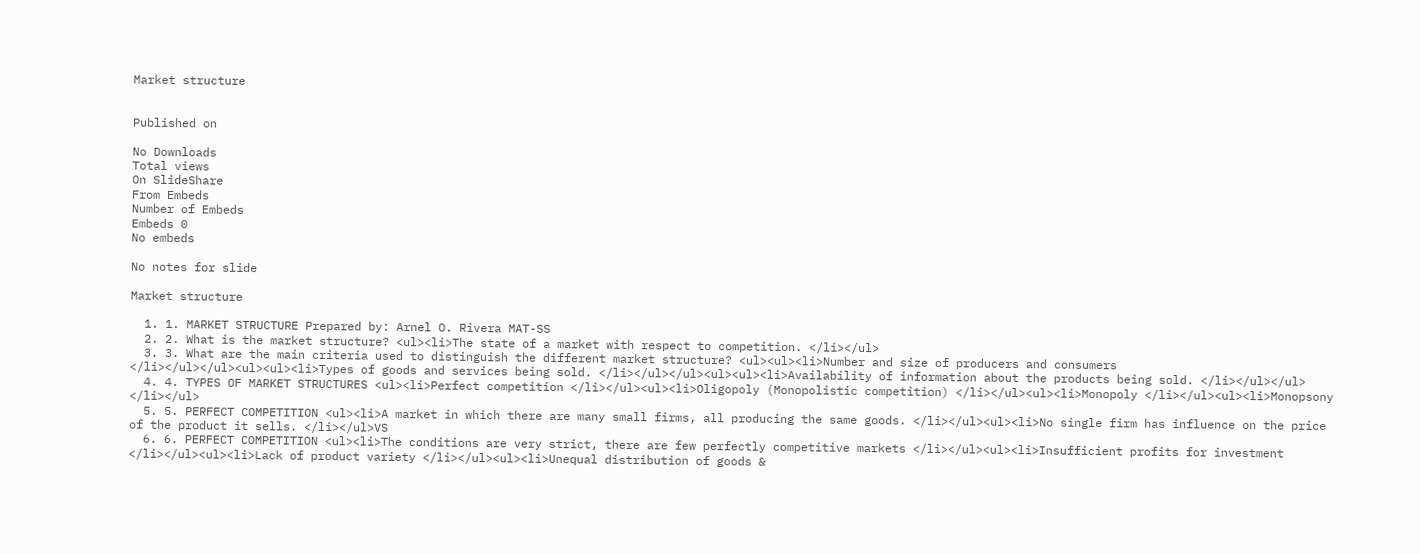Market structure


Published on

No Downloads
Total views
On SlideShare
From Embeds
Number of Embeds
Embeds 0
No embeds

No notes for slide

Market structure

  1. 1. MARKET STRUCTURE Prepared by: Arnel O. Rivera MAT-SS
  2. 2. What is the market structure? <ul><li>The state of a market with respect to competition. </li></ul>
  3. 3. What are the main criteria used to distinguish the different market structure? <ul><ul><li>Number and size of producers and consumers </li></ul></ul><ul><ul><li>Types of goods and services being sold. </li></ul></ul><ul><ul><li>Availability of information about the products being sold. </li></ul></ul>
  4. 4. TYPES OF MARKET STRUCTURES <ul><li>Perfect competition </li></ul><ul><li>Oligopoly (Monopolistic competition) </li></ul><ul><li>Monopoly </li></ul><ul><li>Monopsony </li></ul>
  5. 5. PERFECT COMPETITION <ul><li>A market in which there are many small firms, all producing the same goods. </li></ul><ul><li>No single firm has influence on the price of the product it sells. </li></ul>VS
  6. 6. PERFECT COMPETITION <ul><li>The conditions are very strict, there are few perfectly competitive markets </li></ul><ul><li>Insufficient profits for investment </li></ul><ul><li>Lack of product variety </li></ul><ul><li>Unequal distribution of goods &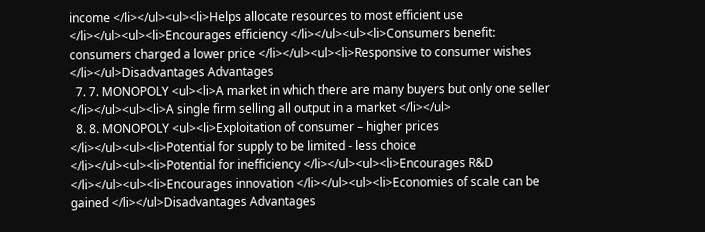income </li></ul><ul><li>Helps allocate resources to most efficient use </li></ul><ul><li>Encourages efficiency </li></ul><ul><li>Consumers benefit: consumers charged a lower price </li></ul><ul><li>Responsive to consumer wishes </li></ul>Disadvantages Advantages
  7. 7. MONOPOLY <ul><li>A market in which there are many buyers but only one seller </li></ul><ul><li>A single firm selling all output in a market </li></ul>
  8. 8. MONOPOLY <ul><li>Exploitation of consumer – higher prices </li></ul><ul><li>Potential for supply to be limited - less choice </li></ul><ul><li>Potential for inefficiency </li></ul><ul><li>Encourages R&D </li></ul><ul><li>Encourages innovation </li></ul><ul><li>Economies of scale can be gained </li></ul>Disadvantages Advantages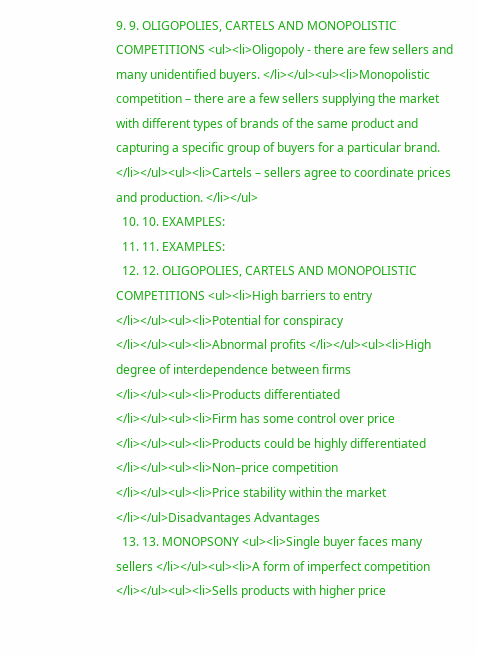9. 9. OLIGOPOLIES, CARTELS AND MONOPOLISTIC COMPETITIONS <ul><li>Oligopoly - there are few sellers and many unidentified buyers. </li></ul><ul><li>Monopolistic competition – there are a few sellers supplying the market with different types of brands of the same product and capturing a specific group of buyers for a particular brand. </li></ul><ul><li>Cartels – sellers agree to coordinate prices and production. </li></ul>
  10. 10. EXAMPLES:
  11. 11. EXAMPLES:
  12. 12. OLIGOPOLIES, CARTELS AND MONOPOLISTIC COMPETITIONS <ul><li>High barriers to entry </li></ul><ul><li>Potential for conspiracy </li></ul><ul><li>Abnormal profits </li></ul><ul><li>High degree of interdependence between firms </li></ul><ul><li>Products differentiated </li></ul><ul><li>Firm has some control over price </li></ul><ul><li>Products could be highly differentiated </li></ul><ul><li>Non–price competition </li></ul><ul><li>Price stability within the market </li></ul>Disadvantages Advantages
  13. 13. MONOPSONY <ul><li>Single buyer faces many sellers </li></ul><ul><li>A form of imperfect competition </li></ul><ul><li>Sells products with higher price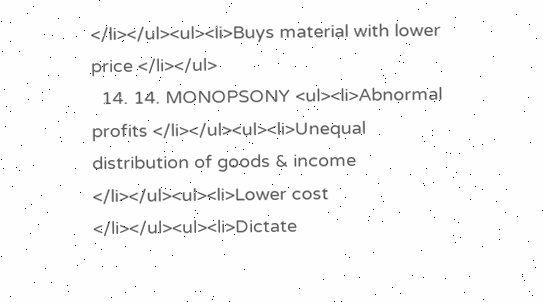</li></ul><ul><li>Buys material with lower price </li></ul>
  14. 14. MONOPSONY <ul><li>Abnormal profits </li></ul><ul><li>Unequal distribution of goods & income </li></ul><ul><li>Lower cost </li></ul><ul><li>Dictate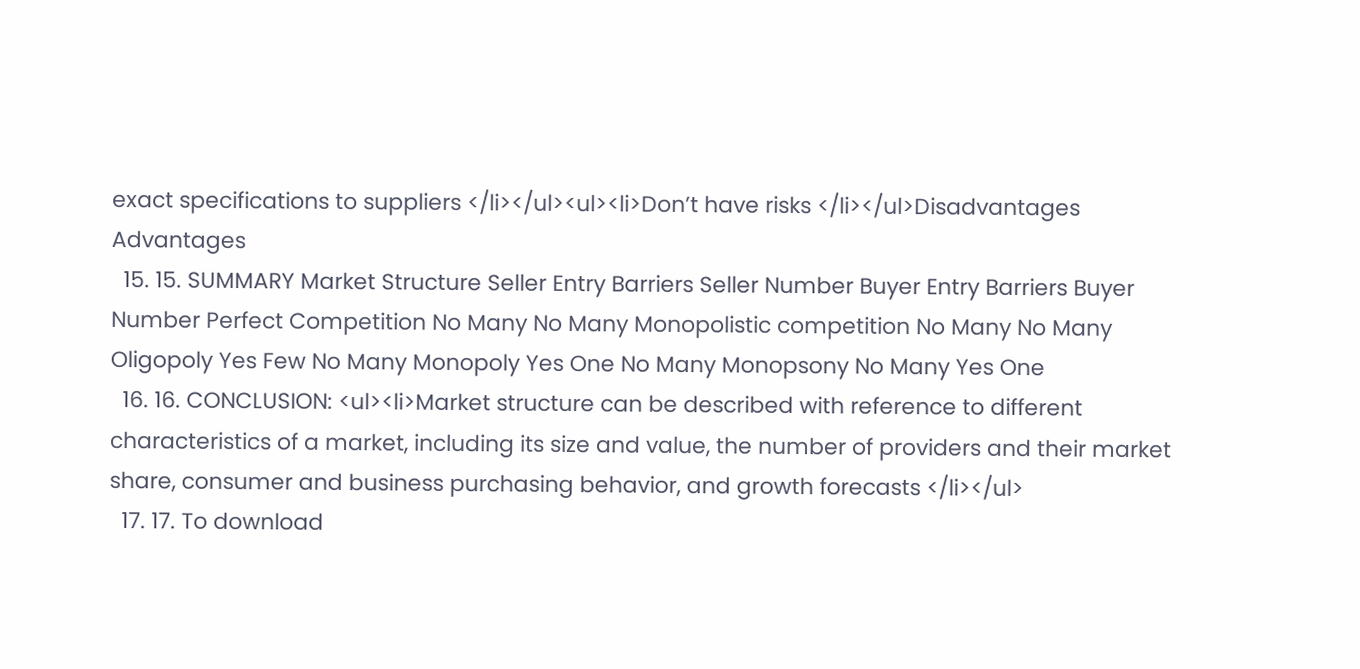exact specifications to suppliers </li></ul><ul><li>Don’t have risks </li></ul>Disadvantages Advantages
  15. 15. SUMMARY Market Structure Seller Entry Barriers Seller Number Buyer Entry Barriers Buyer Number Perfect Competition No Many No Many Monopolistic competition No Many No Many Oligopoly Yes Few No Many Monopoly Yes One No Many Monopsony No Many Yes One
  16. 16. CONCLUSION: <ul><li>Market structure can be described with reference to different characteristics of a market, including its size and value, the number of providers and their market share, consumer and business purchasing behavior, and growth forecasts </li></ul>
  17. 17. To download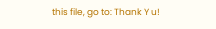this file, go to: Thank Y u!